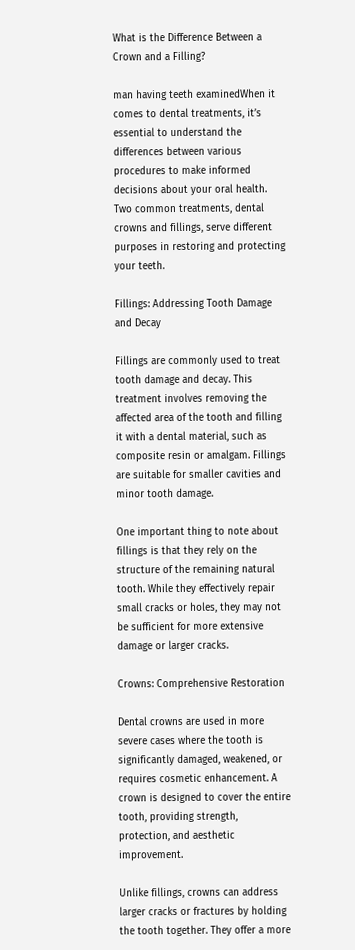What is the Difference Between a Crown and a Filling?

man having teeth examinedWhen it comes to dental treatments, it’s essential to understand the differences between various procedures to make informed decisions about your oral health. Two common treatments, dental crowns and fillings, serve different purposes in restoring and protecting your teeth.

Fillings: Addressing Tooth Damage and Decay

Fillings are commonly used to treat tooth damage and decay. This treatment involves removing the affected area of the tooth and filling it with a dental material, such as composite resin or amalgam. Fillings are suitable for smaller cavities and minor tooth damage.

One important thing to note about fillings is that they rely on the structure of the remaining natural tooth. While they effectively repair small cracks or holes, they may not be sufficient for more extensive damage or larger cracks.

Crowns: Comprehensive Restoration

Dental crowns are used in more severe cases where the tooth is significantly damaged, weakened, or requires cosmetic enhancement. A crown is designed to cover the entire tooth, providing strength, protection, and aesthetic improvement.

Unlike fillings, crowns can address larger cracks or fractures by holding the tooth together. They offer a more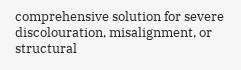comprehensive solution for severe discolouration, misalignment, or structural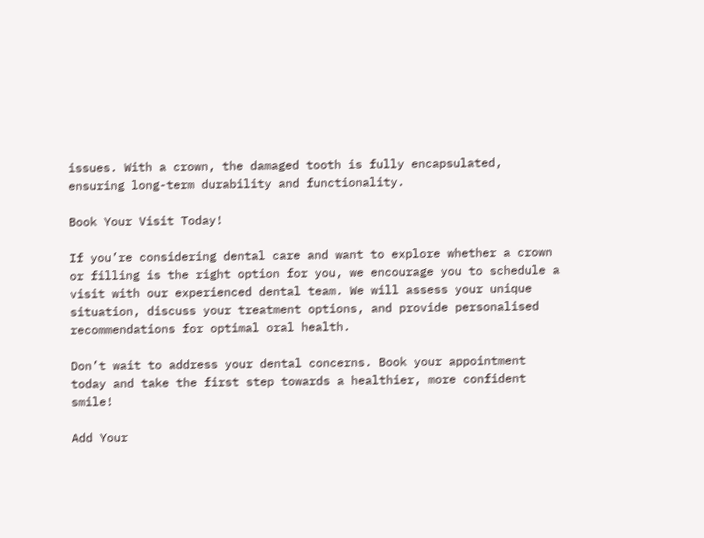issues. With a crown, the damaged tooth is fully encapsulated, ensuring long-term durability and functionality.

Book Your Visit Today!

If you’re considering dental care and want to explore whether a crown or filling is the right option for you, we encourage you to schedule a visit with our experienced dental team. We will assess your unique situation, discuss your treatment options, and provide personalised recommendations for optimal oral health.

Don’t wait to address your dental concerns. Book your appointment today and take the first step towards a healthier, more confident smile!

Add Your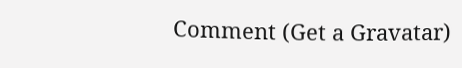Comment (Get a Gravatar)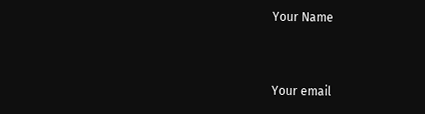Your Name


Your email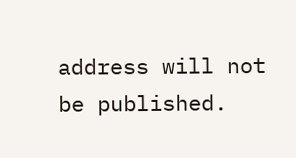address will not be published.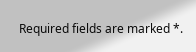Required fields are marked *.